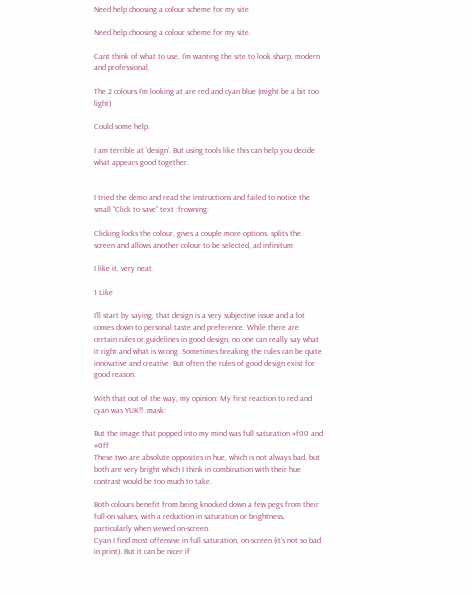Need help choosing a colour scheme for my site

Need help choosing a colour scheme for my site.

Cant think of what to use, I’m wanting the site to look sharp, modern and professional.

The 2 colours I’m looking at are red and cyan blue (might be a bit too light)

Could some help.

I am terrible at ‘design’. But using tools like this can help you decide what appears good together.


I tried the demo and read the instructions and failed to notice the small “Click to save” text :frowning:

Clicking locks the colour, gives a couple more options. splits the screen and allows another colour to be selected, ad infinitum

I like it, very neat.

1 Like

I’ll start by saying, that design is a very subjective issue and a lot comes down to personal taste and preference. While there are certain rules or guidelines in good design, no one can really say what it right and what is wrong. Sometimes breaking the rules can be quite innovative and creative. But often the rules of good design exist for good reason.

With that out of the way, my opinion: My first reaction to red and cyan was YUK!! :mask:

But the image that popped into my mind was full saturation #f00 and #0ff
These two are absolute opposites in hue, which is not always bad, but both are very bright which I think in combination with their hue contrast would be too much to take.

Both colours benefit from being knocked down a few pegs from their full-on values, with a reduction in saturation or brightness, particularly when viewed on-screen.
Cyan I find most offensive in full saturation, on-screen (it’s not so bad in print). But it can be nicer if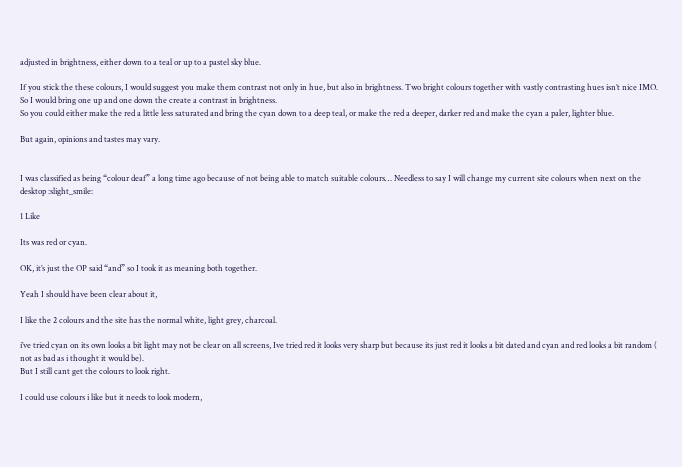adjusted in brightness, either down to a teal or up to a pastel sky blue.

If you stick the these colours, I would suggest you make them contrast not only in hue, but also in brightness. Two bright colours together with vastly contrasting hues isn’t nice IMO. So I would bring one up and one down the create a contrast in brightness.
So you could either make the red a little less saturated and bring the cyan down to a deep teal, or make the red a deeper, darker red and make the cyan a paler, lighter blue.

But again, opinions and tastes may vary.


I was classified as being “colour deaf” a long time ago because of not being able to match suitable colours… Needless to say I will change my current site colours when next on the desktop :slight_smile:

1 Like

Its was red or cyan.

OK, it’s just the OP said “and” so I took it as meaning both together.

Yeah I should have been clear about it,

I like the 2 colours and the site has the normal white, light grey, charcoal.

i’ve tried cyan on its own looks a bit light may not be clear on all screens, Ive tried red it looks very sharp but because its just red it looks a bit dated and cyan and red looks a bit random ( not as bad as i thought it would be).
But I still cant get the colours to look right.

I could use colours i like but it needs to look modern,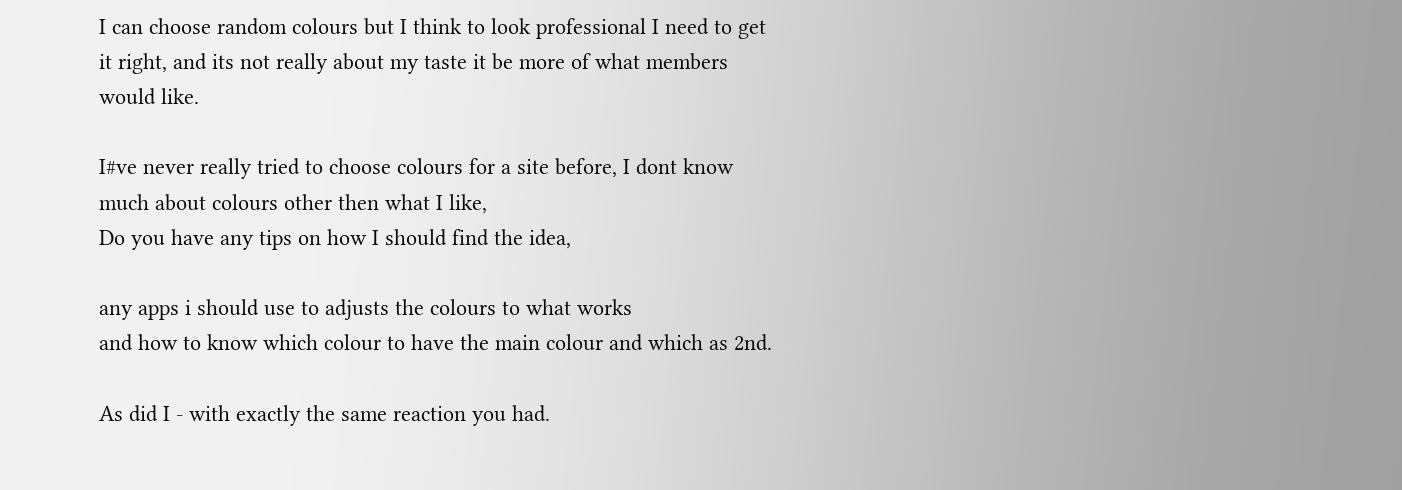I can choose random colours but I think to look professional I need to get it right, and its not really about my taste it be more of what members would like.

I#ve never really tried to choose colours for a site before, I dont know much about colours other then what I like,
Do you have any tips on how I should find the idea,

any apps i should use to adjusts the colours to what works
and how to know which colour to have the main colour and which as 2nd.

As did I - with exactly the same reaction you had.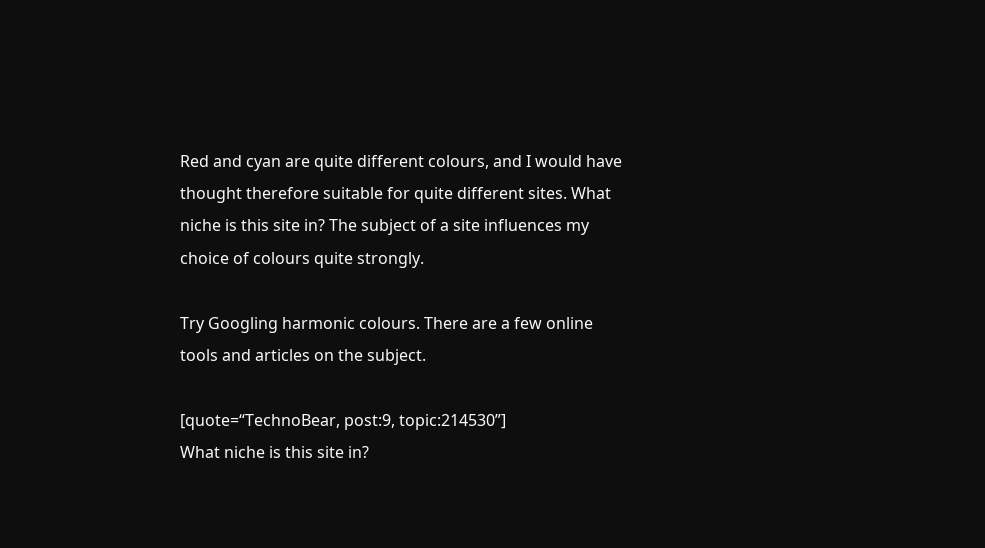Red and cyan are quite different colours, and I would have thought therefore suitable for quite different sites. What niche is this site in? The subject of a site influences my choice of colours quite strongly.

Try Googling harmonic colours. There are a few online tools and articles on the subject.

[quote=“TechnoBear, post:9, topic:214530”]
What niche is this site in?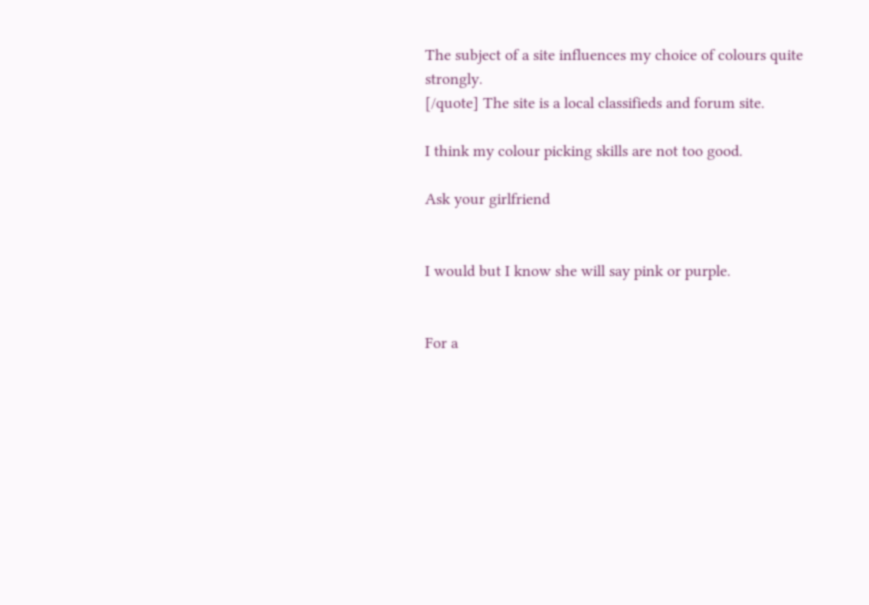The subject of a site influences my choice of colours quite strongly.
[/quote] The site is a local classifieds and forum site.

I think my colour picking skills are not too good.

Ask your girlfriend


I would but I know she will say pink or purple.


For a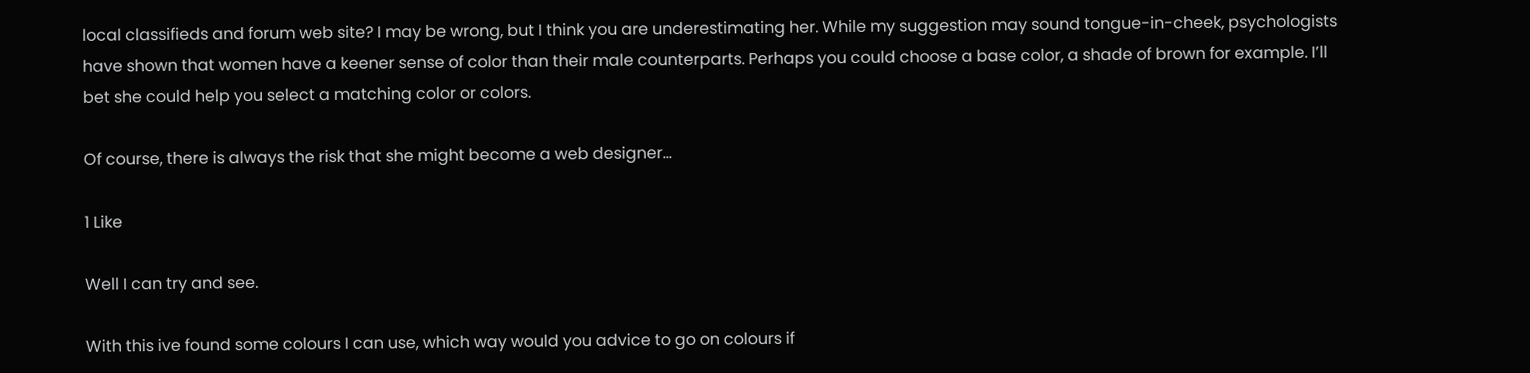local classifieds and forum web site? I may be wrong, but I think you are underestimating her. While my suggestion may sound tongue-in-cheek, psychologists have shown that women have a keener sense of color than their male counterparts. Perhaps you could choose a base color, a shade of brown for example. I’ll bet she could help you select a matching color or colors.

Of course, there is always the risk that she might become a web designer…

1 Like

Well I can try and see.

With this ive found some colours I can use, which way would you advice to go on colours if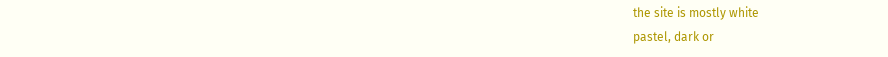the site is mostly white
pastel, dark or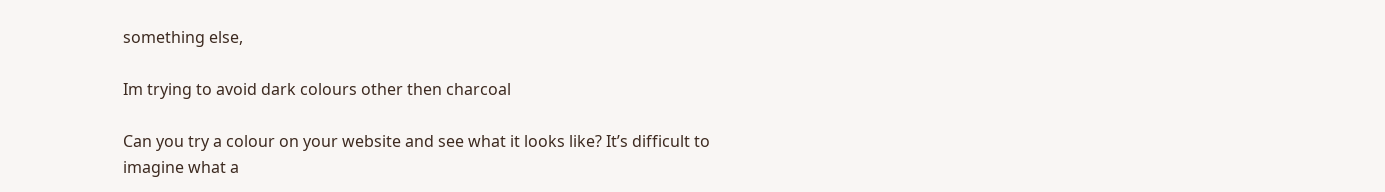something else,

Im trying to avoid dark colours other then charcoal

Can you try a colour on your website and see what it looks like? It’s difficult to imagine what a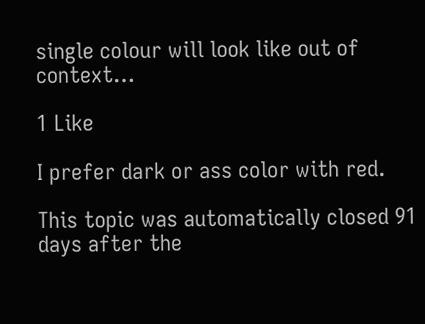single colour will look like out of context…

1 Like

I prefer dark or ass color with red.

This topic was automatically closed 91 days after the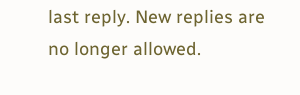last reply. New replies are no longer allowed.